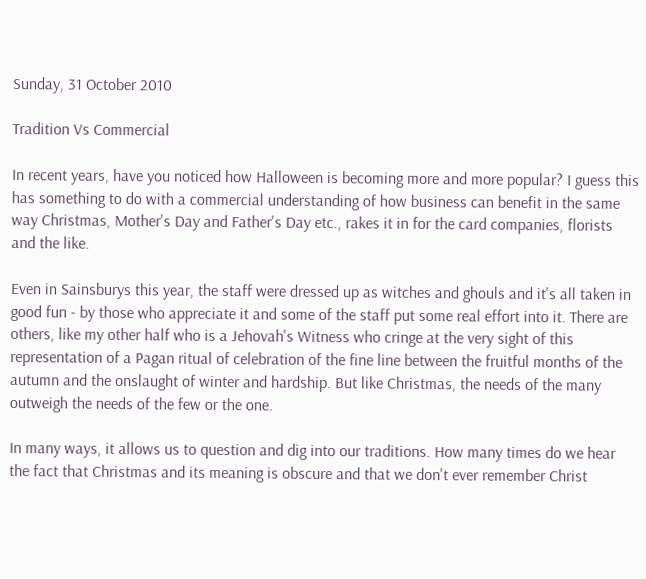Sunday, 31 October 2010

Tradition Vs Commercial

In recent years, have you noticed how Halloween is becoming more and more popular? I guess this has something to do with a commercial understanding of how business can benefit in the same way Christmas, Mother's Day and Father's Day etc., rakes it in for the card companies, florists and the like.

Even in Sainsburys this year, the staff were dressed up as witches and ghouls and it's all taken in good fun - by those who appreciate it and some of the staff put some real effort into it. There are others, like my other half who is a Jehovah's Witness who cringe at the very sight of this representation of a Pagan ritual of celebration of the fine line between the fruitful months of the autumn and the onslaught of winter and hardship. But like Christmas, the needs of the many outweigh the needs of the few or the one.

In many ways, it allows us to question and dig into our traditions. How many times do we hear the fact that Christmas and its meaning is obscure and that we don't ever remember Christ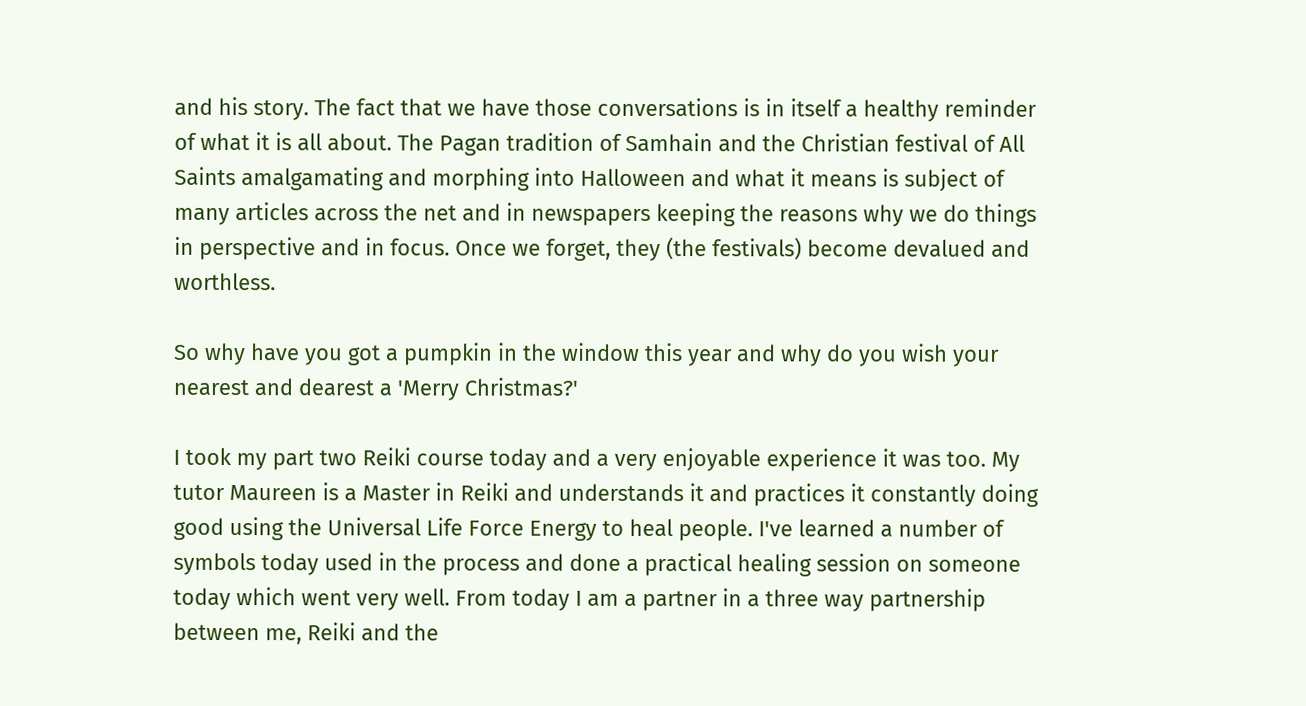and his story. The fact that we have those conversations is in itself a healthy reminder of what it is all about. The Pagan tradition of Samhain and the Christian festival of All Saints amalgamating and morphing into Halloween and what it means is subject of many articles across the net and in newspapers keeping the reasons why we do things in perspective and in focus. Once we forget, they (the festivals) become devalued and worthless.

So why have you got a pumpkin in the window this year and why do you wish your nearest and dearest a 'Merry Christmas?'

I took my part two Reiki course today and a very enjoyable experience it was too. My tutor Maureen is a Master in Reiki and understands it and practices it constantly doing good using the Universal Life Force Energy to heal people. I've learned a number of symbols today used in the process and done a practical healing session on someone today which went very well. From today I am a partner in a three way partnership between me, Reiki and the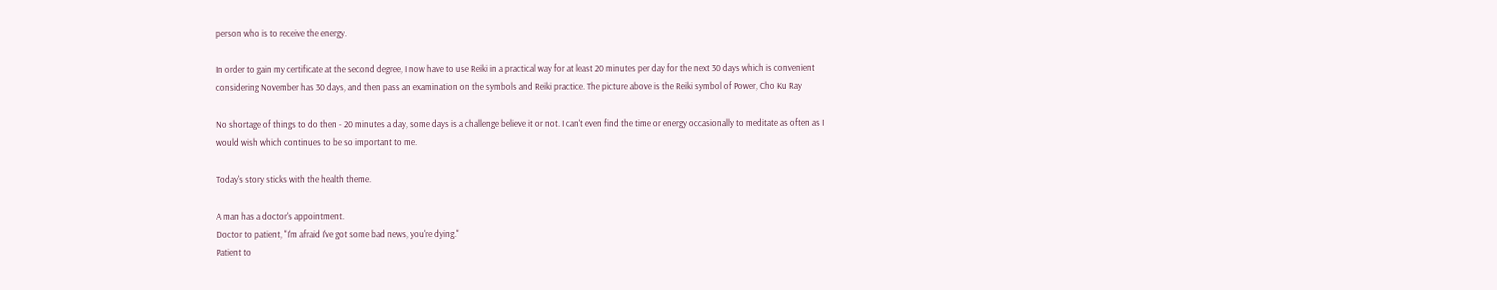person who is to receive the energy.

In order to gain my certificate at the second degree, I now have to use Reiki in a practical way for at least 20 minutes per day for the next 30 days which is convenient considering November has 30 days, and then pass an examination on the symbols and Reiki practice. The picture above is the Reiki symbol of Power, Cho Ku Ray

No shortage of things to do then - 20 minutes a day, some days is a challenge believe it or not. I can't even find the time or energy occasionally to meditate as often as I would wish which continues to be so important to me.

Today's story sticks with the health theme.

A man has a doctor's appointment.
Doctor to patient, "I'm afraid I've got some bad news, you're dying."
Patient to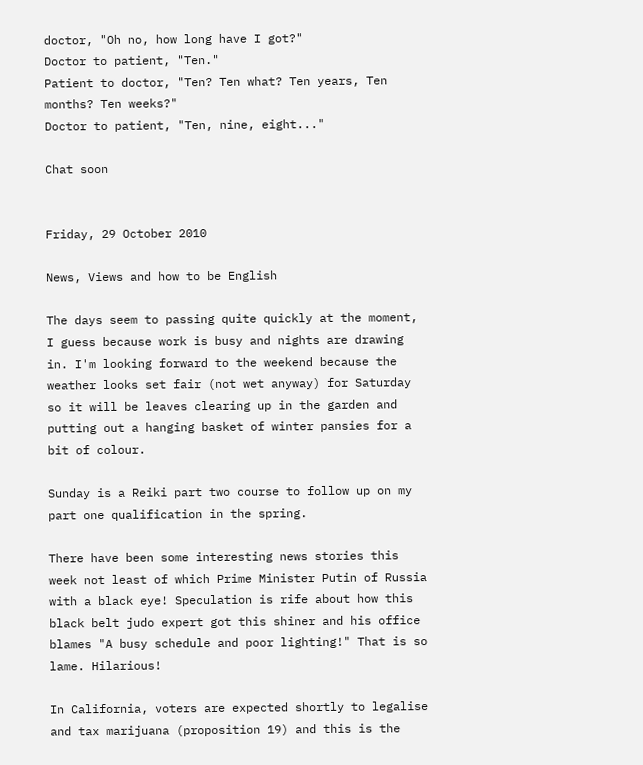doctor, "Oh no, how long have I got?"
Doctor to patient, "Ten."
Patient to doctor, "Ten? Ten what? Ten years, Ten months? Ten weeks?"
Doctor to patient, "Ten, nine, eight..."

Chat soon


Friday, 29 October 2010

News, Views and how to be English

The days seem to passing quite quickly at the moment, I guess because work is busy and nights are drawing in. I'm looking forward to the weekend because the weather looks set fair (not wet anyway) for Saturday so it will be leaves clearing up in the garden and putting out a hanging basket of winter pansies for a bit of colour.

Sunday is a Reiki part two course to follow up on my part one qualification in the spring.

There have been some interesting news stories this week not least of which Prime Minister Putin of Russia with a black eye! Speculation is rife about how this black belt judo expert got this shiner and his office blames "A busy schedule and poor lighting!" That is so lame. Hilarious!

In California, voters are expected shortly to legalise and tax marijuana (proposition 19) and this is the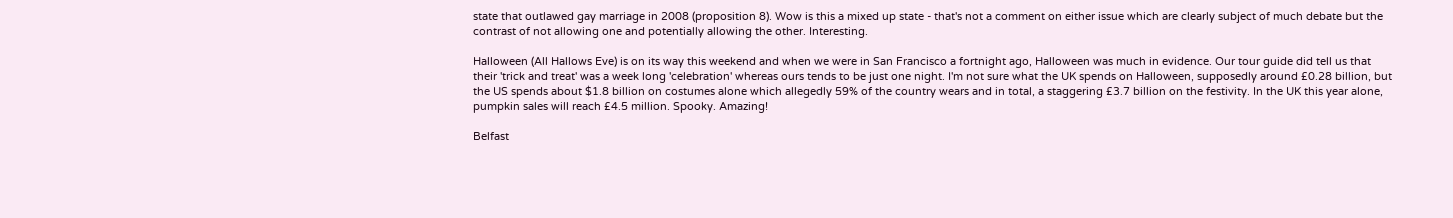state that outlawed gay marriage in 2008 (proposition 8). Wow is this a mixed up state - that's not a comment on either issue which are clearly subject of much debate but the contrast of not allowing one and potentially allowing the other. Interesting.

Halloween (All Hallows Eve) is on its way this weekend and when we were in San Francisco a fortnight ago, Halloween was much in evidence. Our tour guide did tell us that their 'trick and treat' was a week long 'celebration' whereas ours tends to be just one night. I'm not sure what the UK spends on Halloween, supposedly around £0.28 billion, but the US spends about $1.8 billion on costumes alone which allegedly 59% of the country wears and in total, a staggering £3.7 billion on the festivity. In the UK this year alone, pumpkin sales will reach £4.5 million. Spooky. Amazing!

Belfast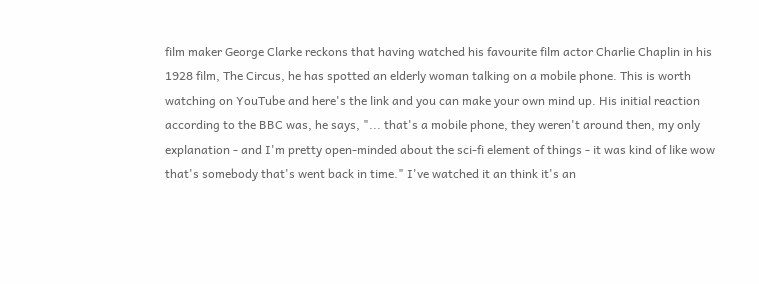film maker George Clarke reckons that having watched his favourite film actor Charlie Chaplin in his 1928 film, The Circus, he has spotted an elderly woman talking on a mobile phone. This is worth watching on YouTube and here's the link and you can make your own mind up. His initial reaction according to the BBC was, he says, "... that's a mobile phone, they weren't around then, my only explanation - and I'm pretty open-minded about the sci-fi element of things - it was kind of like wow that's somebody that's went back in time." I've watched it an think it's an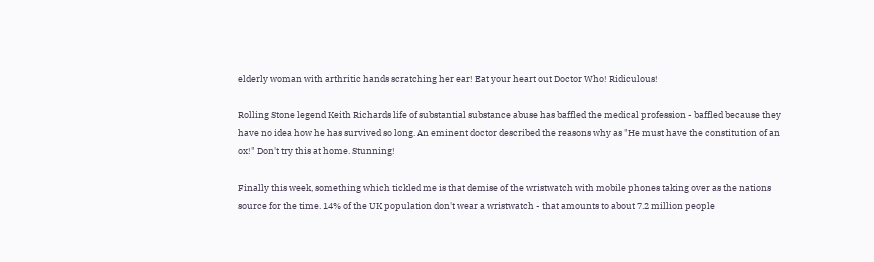elderly woman with arthritic hands scratching her ear! Eat your heart out Doctor Who! Ridiculous!

Rolling Stone legend Keith Richards life of substantial substance abuse has baffled the medical profession - baffled because they have no idea how he has survived so long. An eminent doctor described the reasons why as "He must have the constitution of an ox!" Don't try this at home. Stunning!

Finally this week, something which tickled me is that demise of the wristwatch with mobile phones taking over as the nations source for the time. 14% of the UK population don't wear a wristwatch - that amounts to about 7.2 million people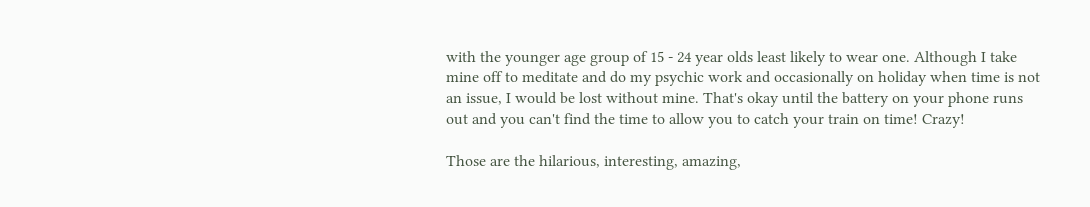with the younger age group of 15 - 24 year olds least likely to wear one. Although I take mine off to meditate and do my psychic work and occasionally on holiday when time is not an issue, I would be lost without mine. That's okay until the battery on your phone runs out and you can't find the time to allow you to catch your train on time! Crazy!

Those are the hilarious, interesting, amazing,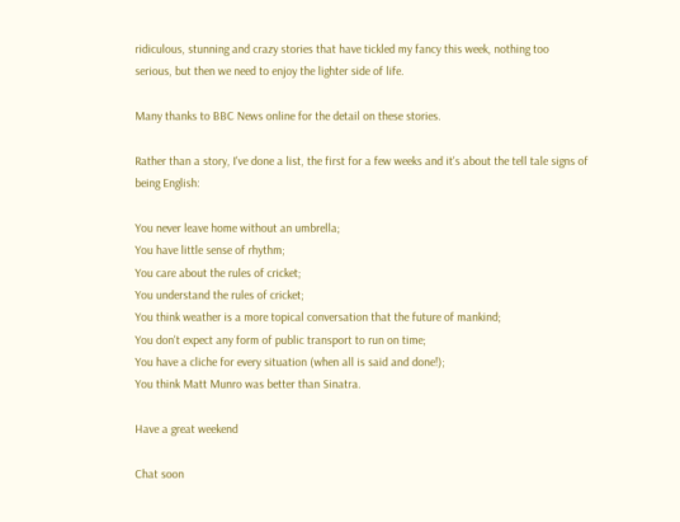ridiculous, stunning and crazy stories that have tickled my fancy this week, nothing too serious, but then we need to enjoy the lighter side of life.

Many thanks to BBC News online for the detail on these stories.

Rather than a story, I've done a list, the first for a few weeks and it's about the tell tale signs of being English:

You never leave home without an umbrella;
You have little sense of rhythm;
You care about the rules of cricket;
You understand the rules of cricket;
You think weather is a more topical conversation that the future of mankind;
You don't expect any form of public transport to run on time;
You have a cliche for every situation (when all is said and done!);
You think Matt Munro was better than Sinatra.

Have a great weekend

Chat soon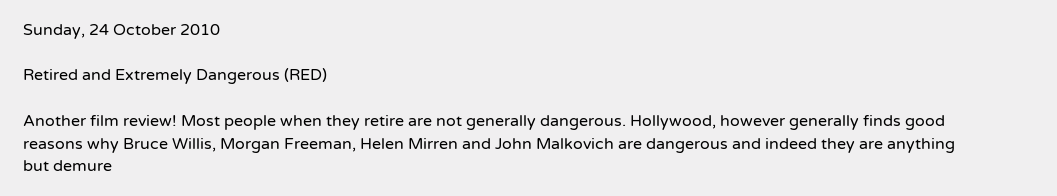Sunday, 24 October 2010

Retired and Extremely Dangerous (RED)

Another film review! Most people when they retire are not generally dangerous. Hollywood, however generally finds good reasons why Bruce Willis, Morgan Freeman, Helen Mirren and John Malkovich are dangerous and indeed they are anything but demure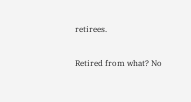retirees.

Retired from what? No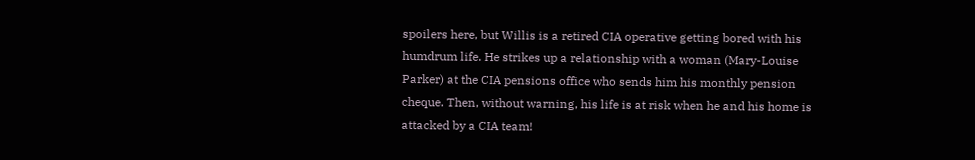spoilers here, but Willis is a retired CIA operative getting bored with his humdrum life. He strikes up a relationship with a woman (Mary-Louise Parker) at the CIA pensions office who sends him his monthly pension cheque. Then, without warning, his life is at risk when he and his home is attacked by a CIA team!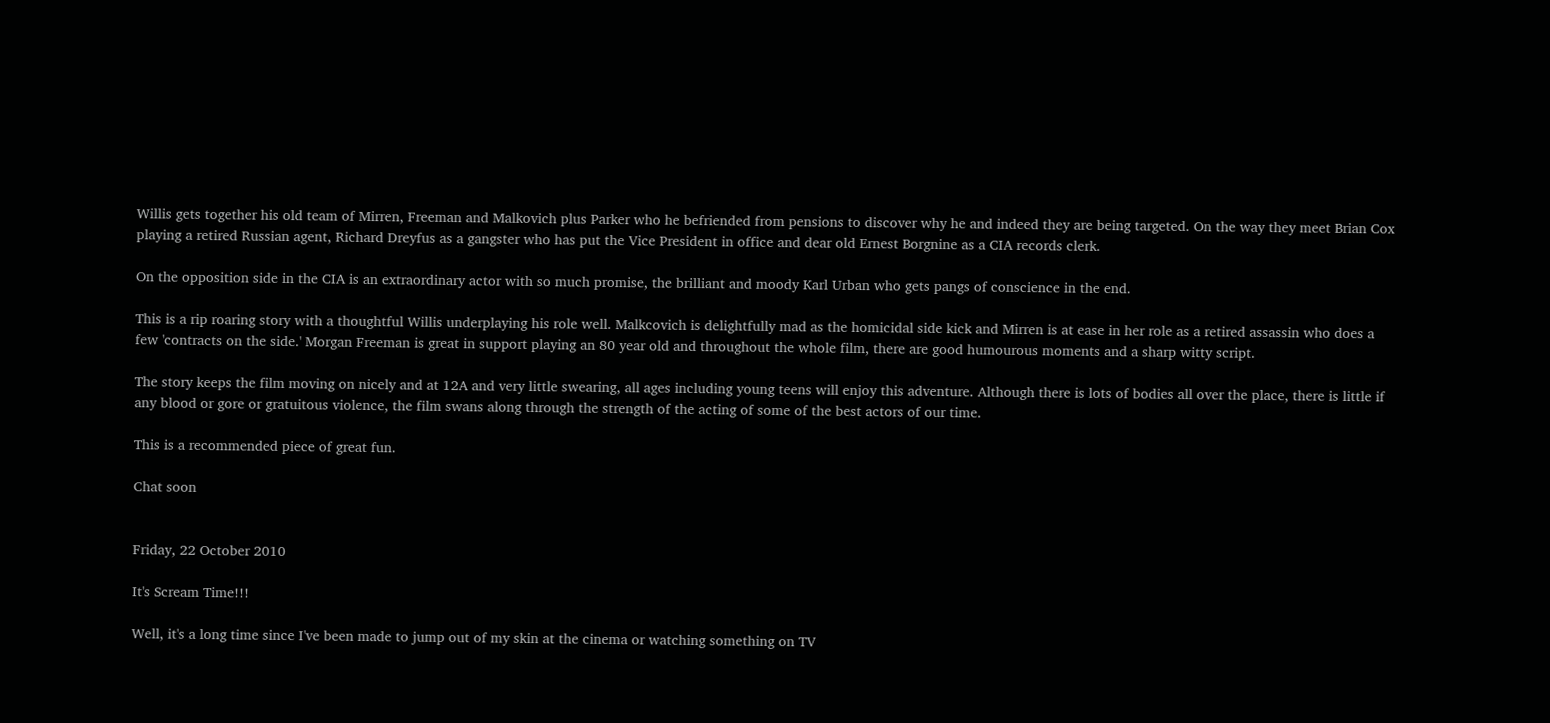Willis gets together his old team of Mirren, Freeman and Malkovich plus Parker who he befriended from pensions to discover why he and indeed they are being targeted. On the way they meet Brian Cox playing a retired Russian agent, Richard Dreyfus as a gangster who has put the Vice President in office and dear old Ernest Borgnine as a CIA records clerk.

On the opposition side in the CIA is an extraordinary actor with so much promise, the brilliant and moody Karl Urban who gets pangs of conscience in the end.

This is a rip roaring story with a thoughtful Willis underplaying his role well. Malkcovich is delightfully mad as the homicidal side kick and Mirren is at ease in her role as a retired assassin who does a few 'contracts on the side.' Morgan Freeman is great in support playing an 80 year old and throughout the whole film, there are good humourous moments and a sharp witty script.

The story keeps the film moving on nicely and at 12A and very little swearing, all ages including young teens will enjoy this adventure. Although there is lots of bodies all over the place, there is little if any blood or gore or gratuitous violence, the film swans along through the strength of the acting of some of the best actors of our time.

This is a recommended piece of great fun.

Chat soon


Friday, 22 October 2010

It's Scream Time!!!

Well, it's a long time since I've been made to jump out of my skin at the cinema or watching something on TV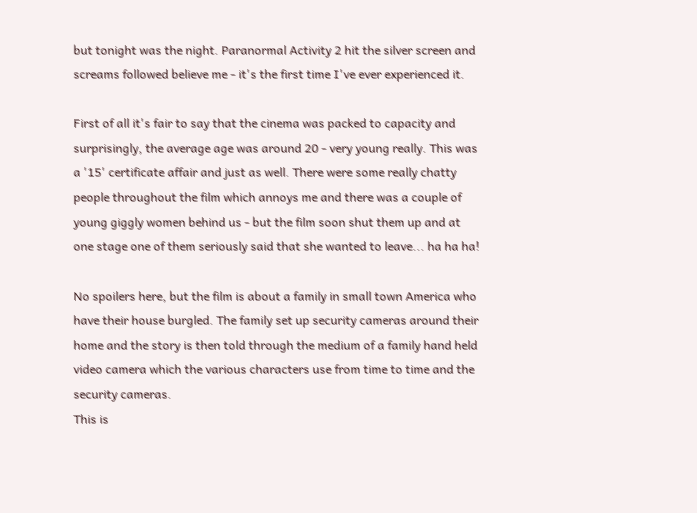but tonight was the night. Paranormal Activity 2 hit the silver screen and screams followed believe me - it's the first time I've ever experienced it.

First of all it's fair to say that the cinema was packed to capacity and surprisingly, the average age was around 20 - very young really. This was a '15' certificate affair and just as well. There were some really chatty people throughout the film which annoys me and there was a couple of young giggly women behind us - but the film soon shut them up and at one stage one of them seriously said that she wanted to leave... ha ha ha!

No spoilers here, but the film is about a family in small town America who have their house burgled. The family set up security cameras around their home and the story is then told through the medium of a family hand held video camera which the various characters use from time to time and the security cameras.
This is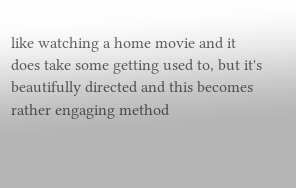like watching a home movie and it does take some getting used to, but it's beautifully directed and this becomes rather engaging method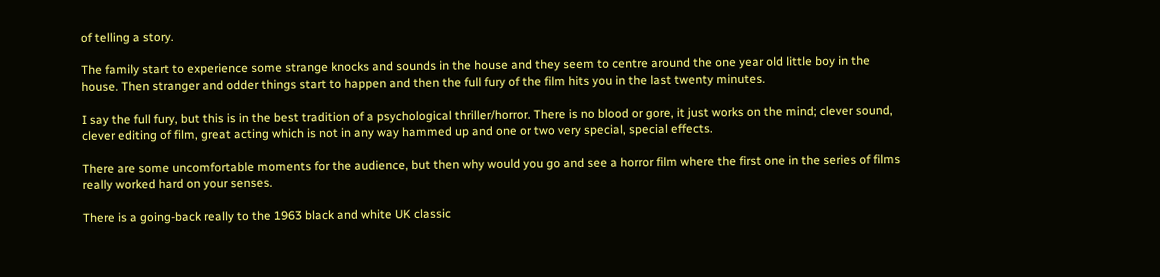of telling a story.

The family start to experience some strange knocks and sounds in the house and they seem to centre around the one year old little boy in the house. Then stranger and odder things start to happen and then the full fury of the film hits you in the last twenty minutes.

I say the full fury, but this is in the best tradition of a psychological thriller/horror. There is no blood or gore, it just works on the mind; clever sound, clever editing of film, great acting which is not in any way hammed up and one or two very special, special effects.

There are some uncomfortable moments for the audience, but then why would you go and see a horror film where the first one in the series of films really worked hard on your senses.

There is a going-back really to the 1963 black and white UK classic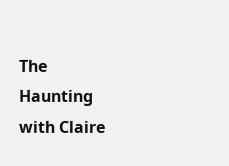The Haunting with Claire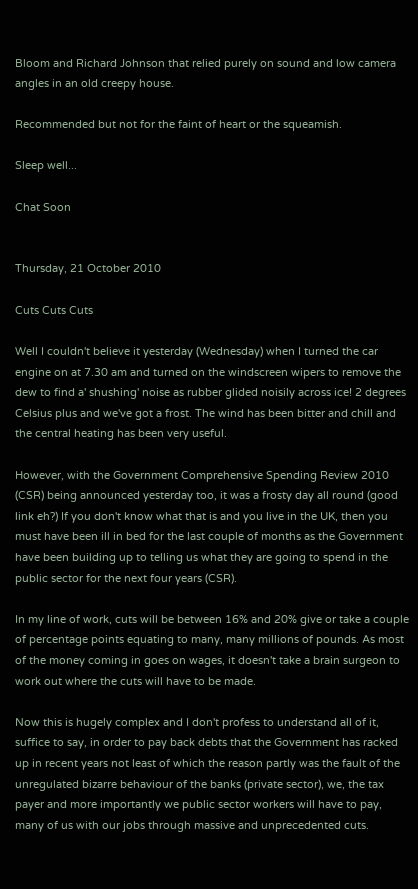Bloom and Richard Johnson that relied purely on sound and low camera angles in an old creepy house.

Recommended but not for the faint of heart or the squeamish.

Sleep well...

Chat Soon


Thursday, 21 October 2010

Cuts Cuts Cuts

Well I couldn't believe it yesterday (Wednesday) when I turned the car engine on at 7.30 am and turned on the windscreen wipers to remove the dew to find a' shushing' noise as rubber glided noisily across ice! 2 degrees Celsius plus and we've got a frost. The wind has been bitter and chill and the central heating has been very useful.

However, with the Government Comprehensive Spending Review 2010 (CSR) being announced yesterday too, it was a frosty day all round (good link eh?) If you don't know what that is and you live in the UK, then you must have been ill in bed for the last couple of months as the Government have been building up to telling us what they are going to spend in the public sector for the next four years (CSR).

In my line of work, cuts will be between 16% and 20% give or take a couple of percentage points equating to many, many millions of pounds. As most of the money coming in goes on wages, it doesn't take a brain surgeon to work out where the cuts will have to be made.

Now this is hugely complex and I don't profess to understand all of it, suffice to say, in order to pay back debts that the Government has racked up in recent years not least of which the reason partly was the fault of the unregulated bizarre behaviour of the banks (private sector), we, the tax payer and more importantly we public sector workers will have to pay, many of us with our jobs through massive and unprecedented cuts.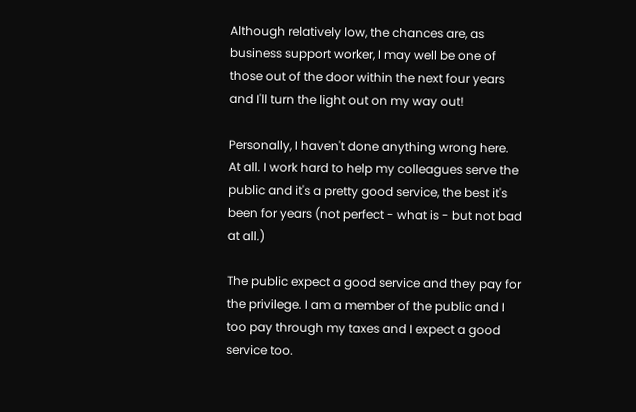Although relatively low, the chances are, as business support worker, I may well be one of those out of the door within the next four years and I'll turn the light out on my way out!

Personally, I haven't done anything wrong here. At all. I work hard to help my colleagues serve the public and it's a pretty good service, the best it's been for years (not perfect - what is - but not bad at all.)

The public expect a good service and they pay for the privilege. I am a member of the public and I too pay through my taxes and I expect a good service too.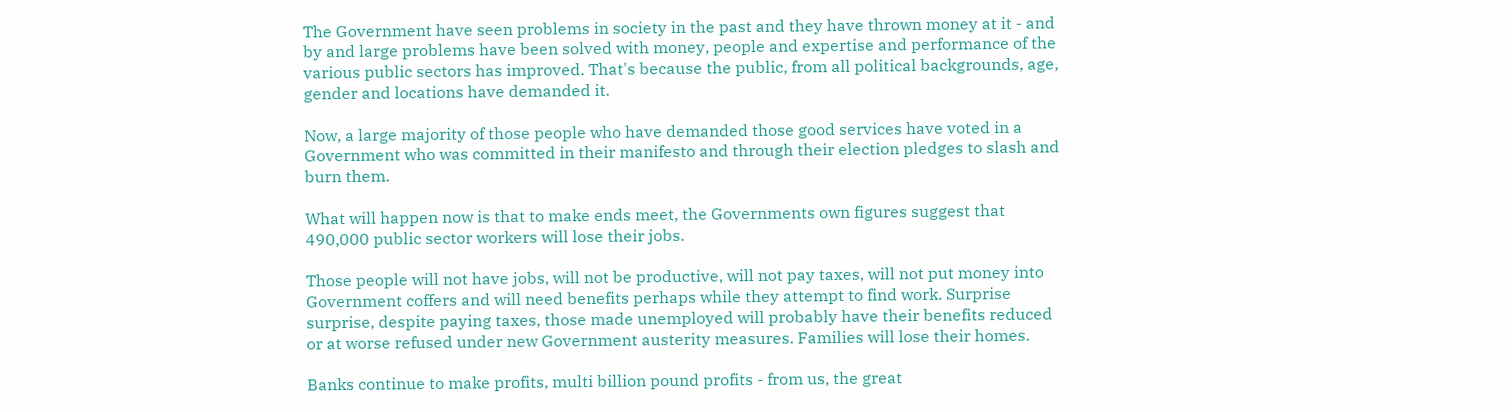The Government have seen problems in society in the past and they have thrown money at it - and by and large problems have been solved with money, people and expertise and performance of the various public sectors has improved. That's because the public, from all political backgrounds, age, gender and locations have demanded it.

Now, a large majority of those people who have demanded those good services have voted in a Government who was committed in their manifesto and through their election pledges to slash and burn them.

What will happen now is that to make ends meet, the Governments own figures suggest that 490,000 public sector workers will lose their jobs.

Those people will not have jobs, will not be productive, will not pay taxes, will not put money into Government coffers and will need benefits perhaps while they attempt to find work. Surprise surprise, despite paying taxes, those made unemployed will probably have their benefits reduced or at worse refused under new Government austerity measures. Families will lose their homes.

Banks continue to make profits, multi billion pound profits - from us, the great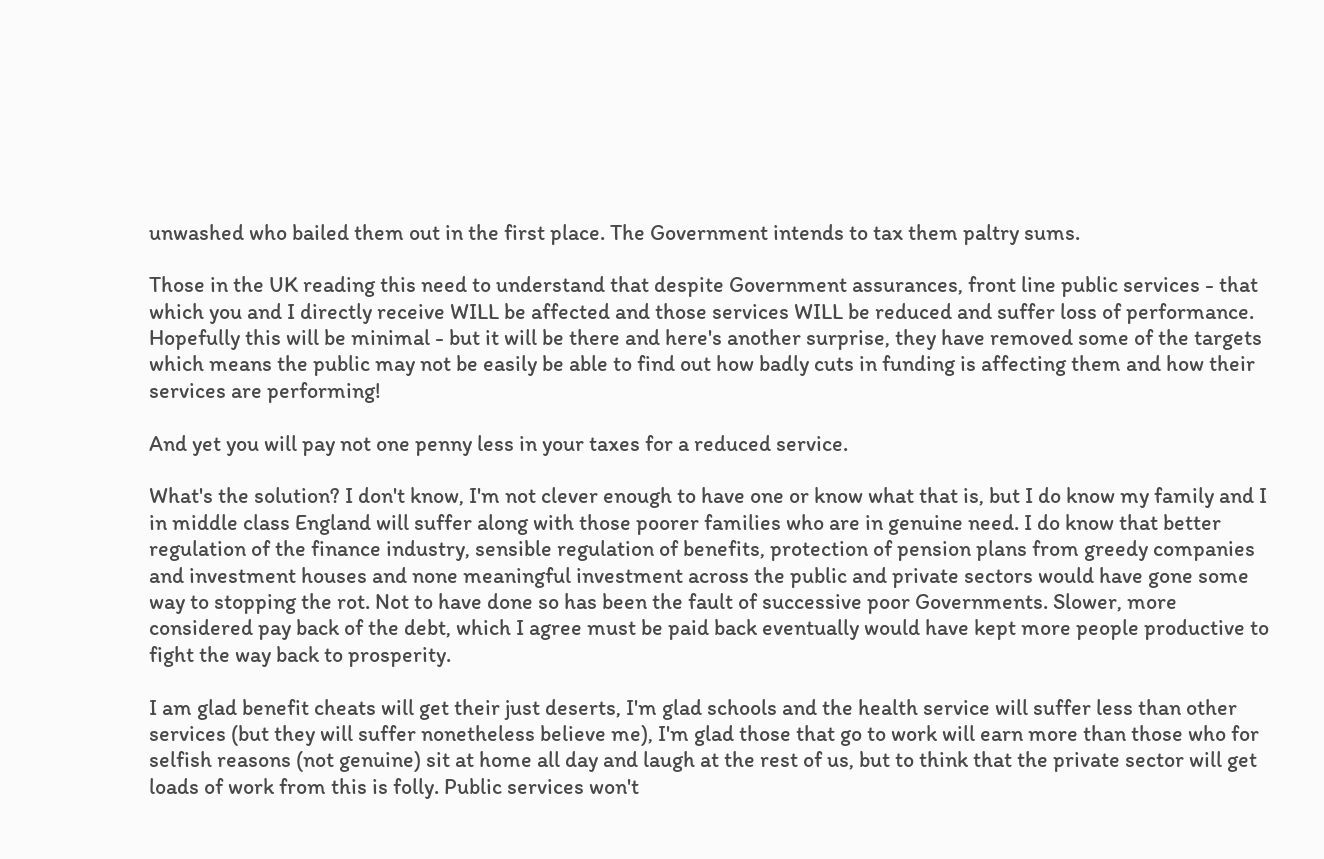unwashed who bailed them out in the first place. The Government intends to tax them paltry sums.

Those in the UK reading this need to understand that despite Government assurances, front line public services - that which you and I directly receive WILL be affected and those services WILL be reduced and suffer loss of performance. Hopefully this will be minimal - but it will be there and here's another surprise, they have removed some of the targets which means the public may not be easily be able to find out how badly cuts in funding is affecting them and how their services are performing!

And yet you will pay not one penny less in your taxes for a reduced service.

What's the solution? I don't know, I'm not clever enough to have one or know what that is, but I do know my family and I in middle class England will suffer along with those poorer families who are in genuine need. I do know that better regulation of the finance industry, sensible regulation of benefits, protection of pension plans from greedy companies and investment houses and none meaningful investment across the public and private sectors would have gone some way to stopping the rot. Not to have done so has been the fault of successive poor Governments. Slower, more considered pay back of the debt, which I agree must be paid back eventually would have kept more people productive to fight the way back to prosperity.

I am glad benefit cheats will get their just deserts, I'm glad schools and the health service will suffer less than other services (but they will suffer nonetheless believe me), I'm glad those that go to work will earn more than those who for selfish reasons (not genuine) sit at home all day and laugh at the rest of us, but to think that the private sector will get loads of work from this is folly. Public services won't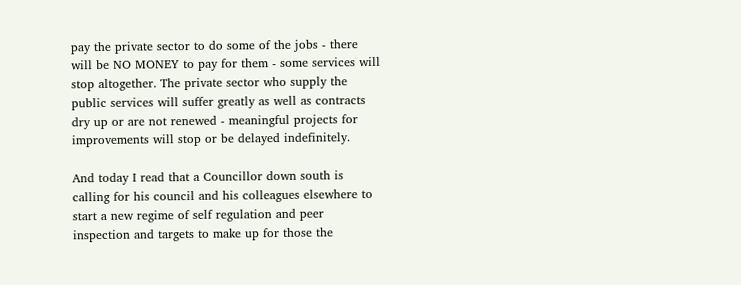pay the private sector to do some of the jobs - there will be NO MONEY to pay for them - some services will stop altogether. The private sector who supply the public services will suffer greatly as well as contracts dry up or are not renewed - meaningful projects for improvements will stop or be delayed indefinitely.

And today I read that a Councillor down south is calling for his council and his colleagues elsewhere to start a new regime of self regulation and peer inspection and targets to make up for those the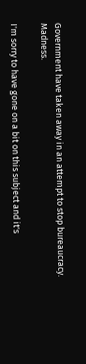Government have taken away in an attempt to stop bureaucracy. Madness.

I'm sorry to have gone on a bit on this subject and it's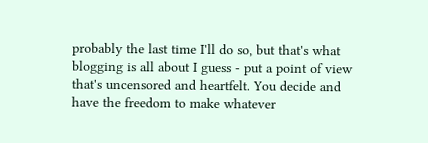probably the last time I'll do so, but that's what blogging is all about I guess - put a point of view that's uncensored and heartfelt. You decide and have the freedom to make whatever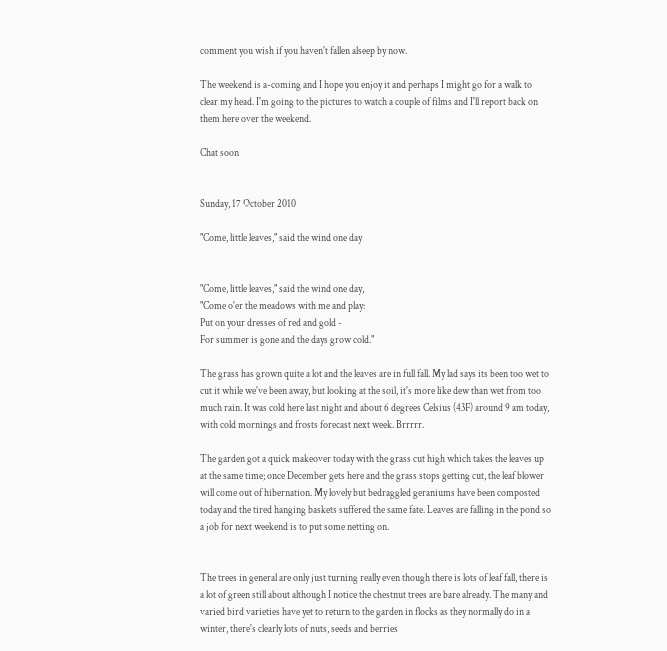comment you wish if you haven't fallen alseep by now.

The weekend is a-coming and I hope you enjoy it and perhaps I might go for a walk to clear my head. I'm going to the pictures to watch a couple of films and I'll report back on them here over the weekend.

Chat soon


Sunday, 17 October 2010

"Come, little leaves," said the wind one day


"Come, little leaves," said the wind one day,
"Come o'er the meadows with me and play:
Put on your dresses of red and gold -
For summer is gone and the days grow cold."

The grass has grown quite a lot and the leaves are in full fall. My lad says its been too wet to cut it while we've been away, but looking at the soil, it's more like dew than wet from too much rain. It was cold here last night and about 6 degrees Celsius (43F) around 9 am today, with cold mornings and frosts forecast next week. Brrrrr.

The garden got a quick makeover today with the grass cut high which takes the leaves up at the same time; once December gets here and the grass stops getting cut, the leaf blower will come out of hibernation. My lovely but bedraggled geraniums have been composted today and the tired hanging baskets suffered the same fate. Leaves are falling in the pond so a job for next weekend is to put some netting on.


The trees in general are only just turning really even though there is lots of leaf fall, there is a lot of green still about although I notice the chestnut trees are bare already. The many and varied bird varieties have yet to return to the garden in flocks as they normally do in a winter, there's clearly lots of nuts, seeds and berries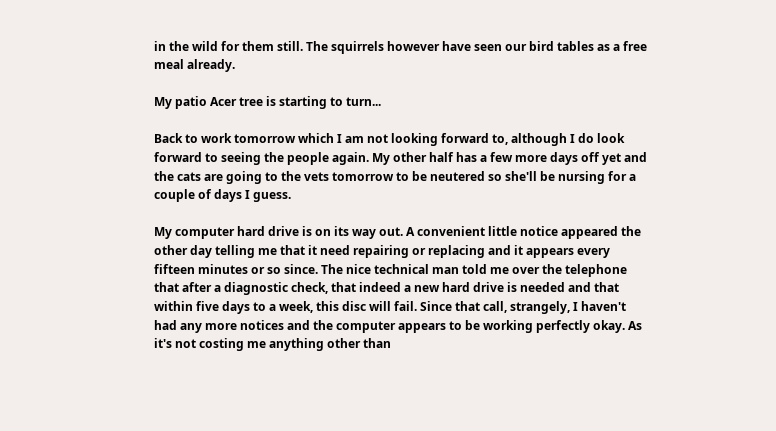in the wild for them still. The squirrels however have seen our bird tables as a free meal already.

My patio Acer tree is starting to turn...

Back to work tomorrow which I am not looking forward to, although I do look forward to seeing the people again. My other half has a few more days off yet and the cats are going to the vets tomorrow to be neutered so she'll be nursing for a couple of days I guess.

My computer hard drive is on its way out. A convenient little notice appeared the other day telling me that it need repairing or replacing and it appears every fifteen minutes or so since. The nice technical man told me over the telephone that after a diagnostic check, that indeed a new hard drive is needed and that within five days to a week, this disc will fail. Since that call, strangely, I haven't had any more notices and the computer appears to be working perfectly okay. As it's not costing me anything other than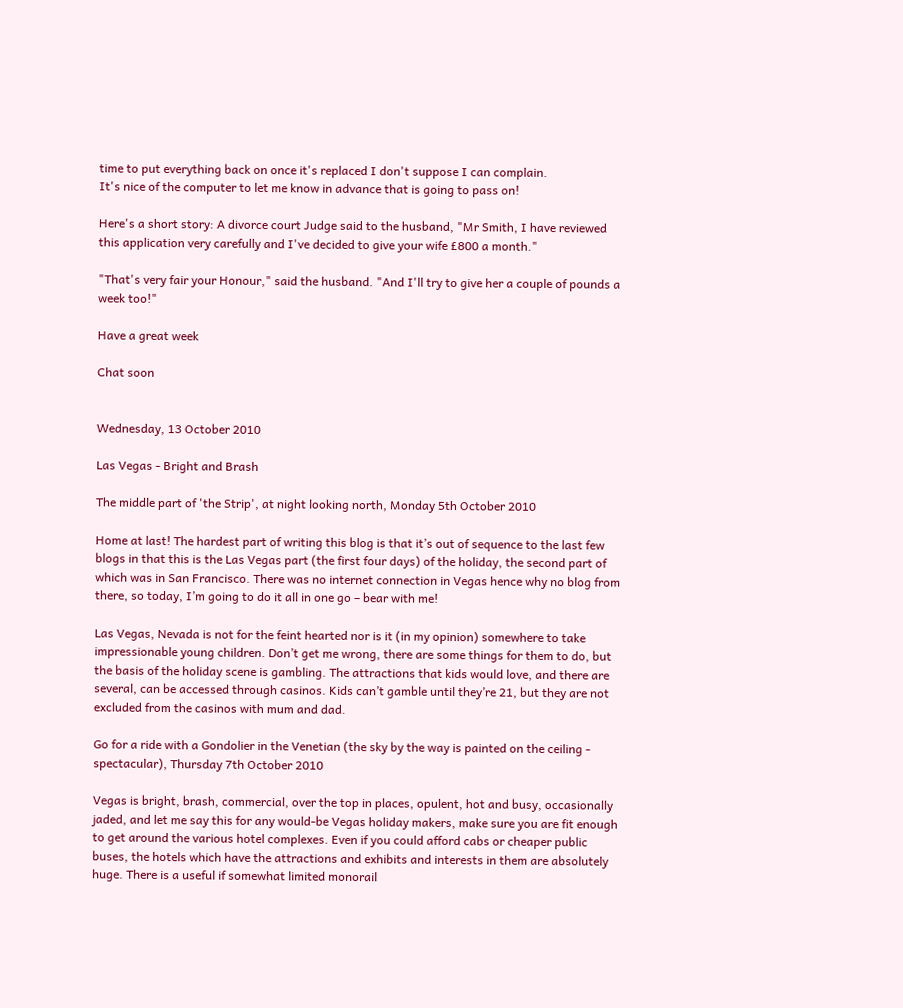time to put everything back on once it's replaced I don't suppose I can complain.
It's nice of the computer to let me know in advance that is going to pass on!

Here's a short story: A divorce court Judge said to the husband, "Mr Smith, I have reviewed this application very carefully and I've decided to give your wife £800 a month."

"That's very fair your Honour," said the husband. "And I'll try to give her a couple of pounds a week too!"

Have a great week

Chat soon


Wednesday, 13 October 2010

Las Vegas - Bright and Brash

The middle part of 'the Strip', at night looking north, Monday 5th October 2010

Home at last! The hardest part of writing this blog is that it’s out of sequence to the last few blogs in that this is the Las Vegas part (the first four days) of the holiday, the second part of which was in San Francisco. There was no internet connection in Vegas hence why no blog from there, so today, I’m going to do it all in one go – bear with me!

Las Vegas, Nevada is not for the feint hearted nor is it (in my opinion) somewhere to take impressionable young children. Don’t get me wrong, there are some things for them to do, but the basis of the holiday scene is gambling. The attractions that kids would love, and there are several, can be accessed through casinos. Kids can’t gamble until they’re 21, but they are not excluded from the casinos with mum and dad.

Go for a ride with a Gondolier in the Venetian (the sky by the way is painted on the ceiling - spectacular), Thursday 7th October 2010

Vegas is bright, brash, commercial, over the top in places, opulent, hot and busy, occasionally jaded, and let me say this for any would-be Vegas holiday makers, make sure you are fit enough to get around the various hotel complexes. Even if you could afford cabs or cheaper public buses, the hotels which have the attractions and exhibits and interests in them are absolutely huge. There is a useful if somewhat limited monorail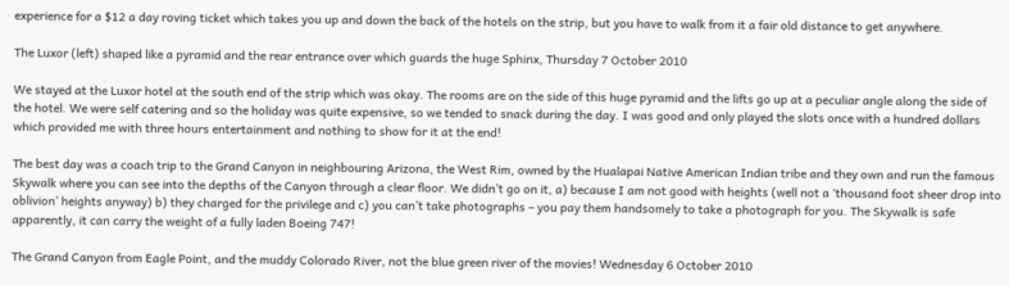experience for a $12 a day roving ticket which takes you up and down the back of the hotels on the strip, but you have to walk from it a fair old distance to get anywhere.

The Luxor (left) shaped like a pyramid and the rear entrance over which guards the huge Sphinx, Thursday 7 October 2010

We stayed at the Luxor hotel at the south end of the strip which was okay. The rooms are on the side of this huge pyramid and the lifts go up at a peculiar angle along the side of the hotel. We were self catering and so the holiday was quite expensive, so we tended to snack during the day. I was good and only played the slots once with a hundred dollars which provided me with three hours entertainment and nothing to show for it at the end!

The best day was a coach trip to the Grand Canyon in neighbouring Arizona, the West Rim, owned by the Hualapai Native American Indian tribe and they own and run the famous Skywalk where you can see into the depths of the Canyon through a clear floor. We didn’t go on it, a) because I am not good with heights (well not a ‘thousand foot sheer drop into oblivion’ heights anyway) b) they charged for the privilege and c) you can’t take photographs – you pay them handsomely to take a photograph for you. The Skywalk is safe apparently, it can carry the weight of a fully laden Boeing 747!

The Grand Canyon from Eagle Point, and the muddy Colorado River, not the blue green river of the movies! Wednesday 6 October 2010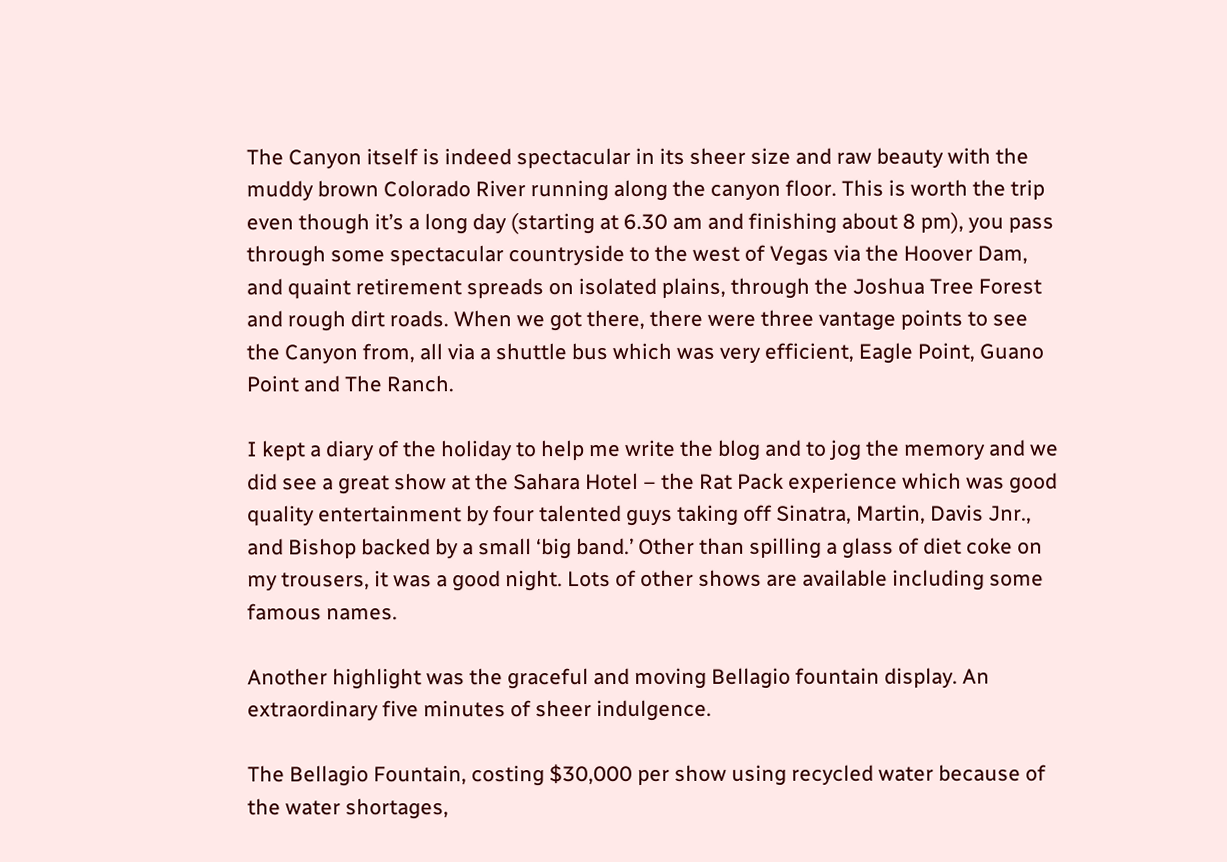The Canyon itself is indeed spectacular in its sheer size and raw beauty with the muddy brown Colorado River running along the canyon floor. This is worth the trip even though it’s a long day (starting at 6.30 am and finishing about 8 pm), you pass through some spectacular countryside to the west of Vegas via the Hoover Dam, and quaint retirement spreads on isolated plains, through the Joshua Tree Forest and rough dirt roads. When we got there, there were three vantage points to see the Canyon from, all via a shuttle bus which was very efficient, Eagle Point, Guano Point and The Ranch.

I kept a diary of the holiday to help me write the blog and to jog the memory and we did see a great show at the Sahara Hotel – the Rat Pack experience which was good quality entertainment by four talented guys taking off Sinatra, Martin, Davis Jnr., and Bishop backed by a small ‘big band.’ Other than spilling a glass of diet coke on my trousers, it was a good night. Lots of other shows are available including some famous names.

Another highlight was the graceful and moving Bellagio fountain display. An extraordinary five minutes of sheer indulgence.

The Bellagio Fountain, costing $30,000 per show using recycled water because of the water shortages,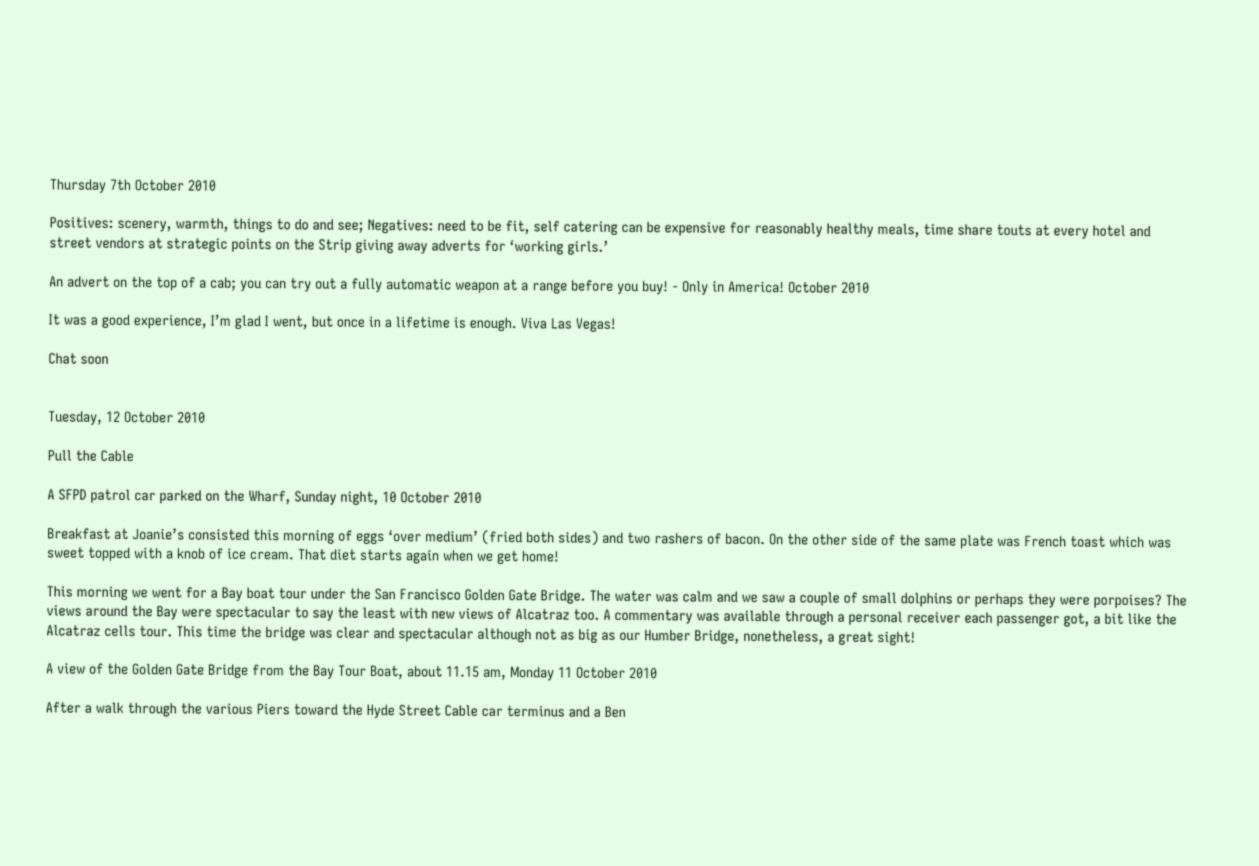Thursday 7th October 2010

Positives: scenery, warmth, things to do and see; Negatives: need to be fit, self catering can be expensive for reasonably healthy meals, time share touts at every hotel and street vendors at strategic points on the Strip giving away adverts for ‘working girls.’

An advert on the top of a cab; you can try out a fully automatic weapon at a range before you buy! - Only in America! October 2010

It was a good experience, I’m glad I went, but once in a lifetime is enough. Viva Las Vegas!

Chat soon


Tuesday, 12 October 2010

Pull the Cable

A SFPD patrol car parked on the Wharf, Sunday night, 10 October 2010

Breakfast at Joanie’s consisted this morning of eggs ‘over medium’ (fried both sides) and two rashers of bacon. On the other side of the same plate was French toast which was sweet topped with a knob of ice cream. That diet starts again when we get home!

This morning we went for a Bay boat tour under the San Francisco Golden Gate Bridge. The water was calm and we saw a couple of small dolphins or perhaps they were porpoises? The views around the Bay were spectacular to say the least with new views of Alcatraz too. A commentary was available through a personal receiver each passenger got, a bit like the Alcatraz cells tour. This time the bridge was clear and spectacular although not as big as our Humber Bridge, nonetheless, a great sight!

A view of the Golden Gate Bridge from the Bay Tour Boat, about 11.15 am, Monday 11 October 2010

After a walk through the various Piers toward the Hyde Street Cable car terminus and a Ben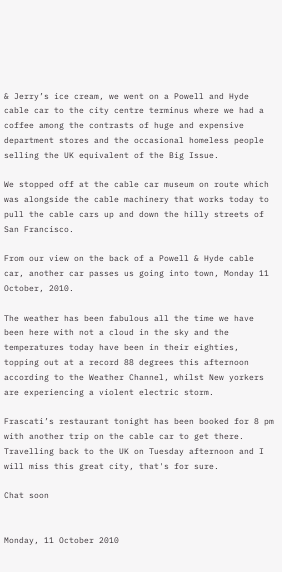& Jerry’s ice cream, we went on a Powell and Hyde cable car to the city centre terminus where we had a coffee among the contrasts of huge and expensive department stores and the occasional homeless people selling the UK equivalent of the Big Issue.

We stopped off at the cable car museum on route which was alongside the cable machinery that works today to pull the cable cars up and down the hilly streets of San Francisco.

From our view on the back of a Powell & Hyde cable car, another car passes us going into town, Monday 11 October, 2010.

The weather has been fabulous all the time we have been here with not a cloud in the sky and the temperatures today have been in their eighties, topping out at a record 88 degrees this afternoon according to the Weather Channel, whilst New yorkers are experiencing a violent electric storm.

Frascati’s restaurant tonight has been booked for 8 pm with another trip on the cable car to get there. Travelling back to the UK on Tuesday afternoon and I will miss this great city, that's for sure.

Chat soon


Monday, 11 October 2010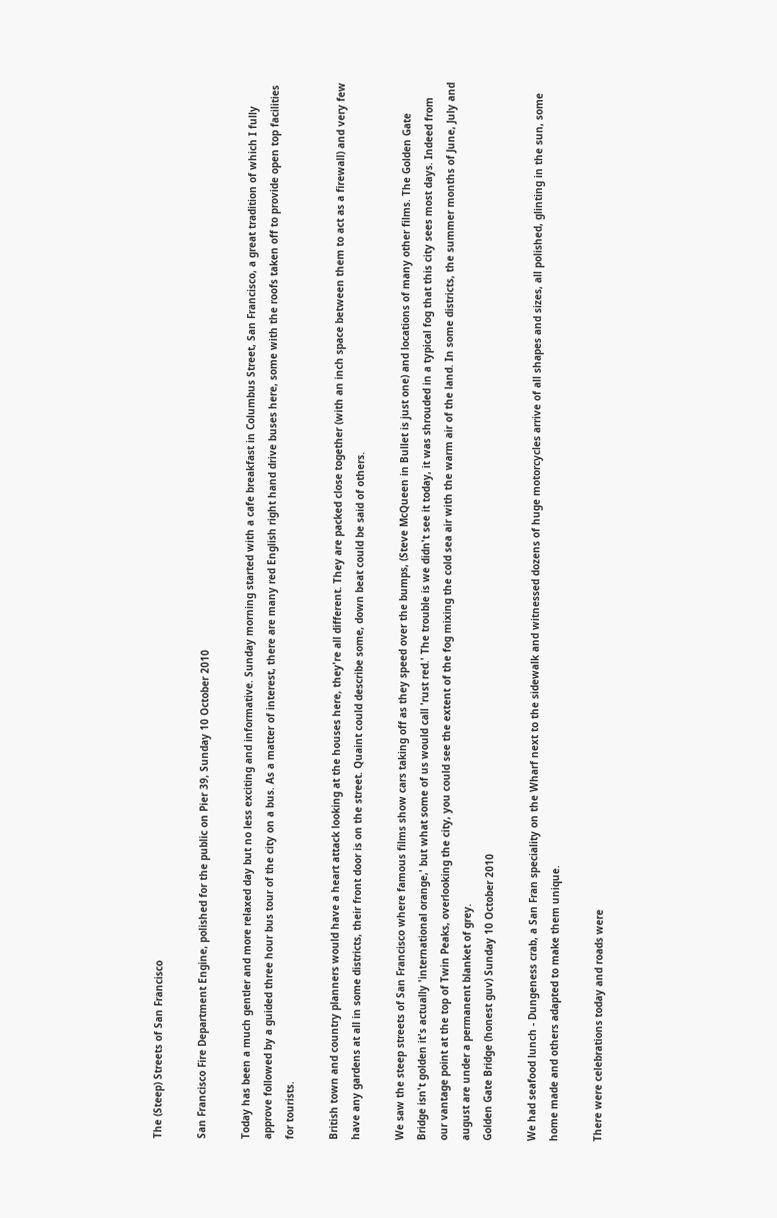The (Steep) Streets of San Francisco

San Francisco Fire Department Engine, polished for the public on Pier 39, Sunday 10 October 2010

Today has been a much gentler and more relaxed day but no less exciting and informative. Sunday morning started with a cafe breakfast in Columbus Street, San Francisco, a great tradition of which I fully approve followed by a guided three hour bus tour of the city on a bus. As a matter of interest, there are many red English right hand drive buses here, some with the roofs taken off to provide open top facilities for tourists.

British town and country planners would have a heart attack looking at the houses here, they're all different. They are packed close together (with an inch space between them to act as a firewall) and very few have any gardens at all in some districts, their front door is on the street. Quaint could describe some, down beat could be said of others.

We saw the steep streets of San Francisco where famous films show cars taking off as they speed over the bumps, (Steve McQueen in Bullet is just one) and locations of many other films. The Golden Gate Bridge isn't golden it's actually 'international orange,' but what some of us would call 'rust red.' The trouble is we didn't see it today, it was shrouded in a typical fog that this city sees most days. Indeed from our vantage point at the top of Twin Peaks, overlooking the city, you could see the extent of the fog mixing the cold sea air with the warm air of the land. In some districts, the summer months of June, July and august are under a permanent blanket of grey.
Golden Gate Bridge (honest guv) Sunday 10 October 2010

We had seafood lunch - Dungeness crab, a San Fran speciality on the Wharf next to the sidewalk and witnessed dozens of huge motorcycles arrive of all shapes and sizes, all polished, glinting in the sun, some home made and others adapted to make them unique.

There were celebrations today and roads were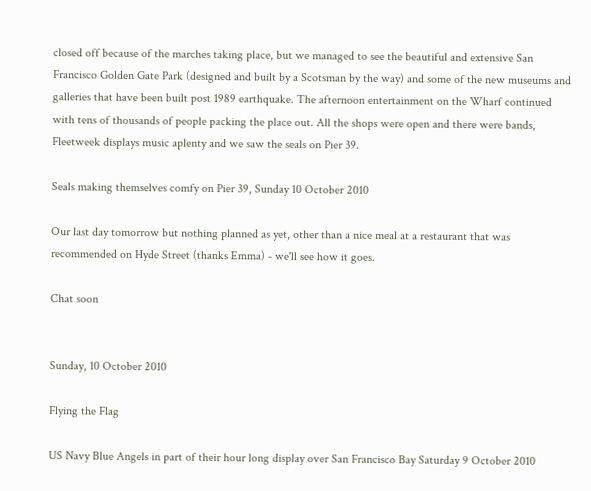closed off because of the marches taking place, but we managed to see the beautiful and extensive San Francisco Golden Gate Park (designed and built by a Scotsman by the way) and some of the new museums and galleries that have been built post 1989 earthquake. The afternoon entertainment on the Wharf continued with tens of thousands of people packing the place out. All the shops were open and there were bands, Fleetweek displays music aplenty and we saw the seals on Pier 39.

Seals making themselves comfy on Pier 39, Sunday 10 October 2010

Our last day tomorrow but nothing planned as yet, other than a nice meal at a restaurant that was recommended on Hyde Street (thanks Emma) - we'll see how it goes.

Chat soon


Sunday, 10 October 2010

Flying the Flag

US Navy Blue Angels in part of their hour long display over San Francisco Bay Saturday 9 October 2010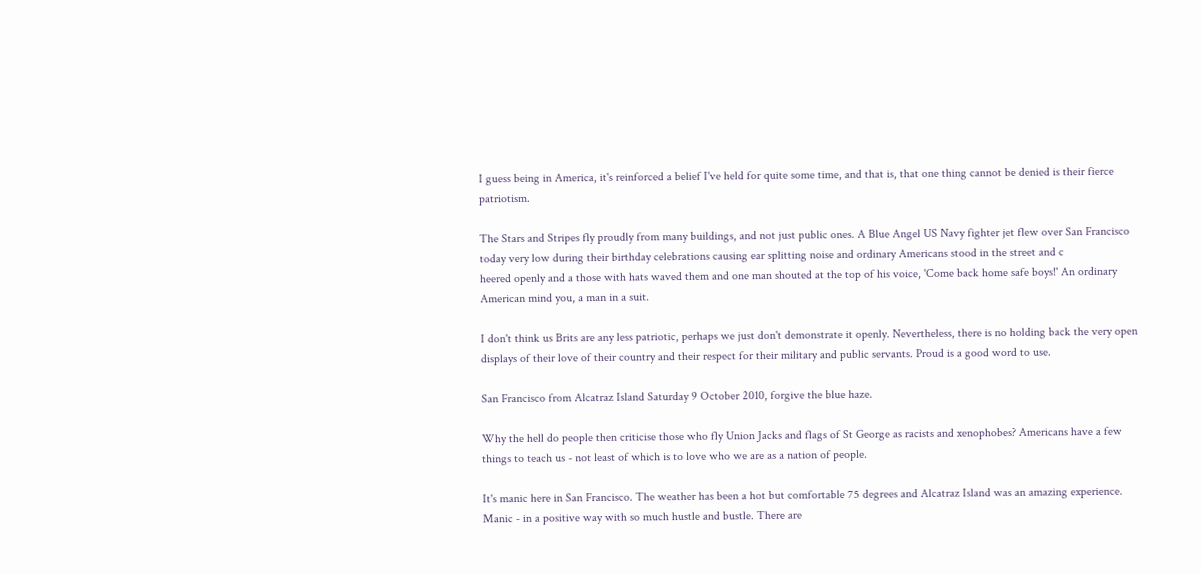I guess being in America, it's reinforced a belief I've held for quite some time, and that is, that one thing cannot be denied is their fierce patriotism.

The Stars and Stripes fly proudly from many buildings, and not just public ones. A Blue Angel US Navy fighter jet flew over San Francisco today very low during their birthday celebrations causing ear splitting noise and ordinary Americans stood in the street and c
heered openly and a those with hats waved them and one man shouted at the top of his voice, 'Come back home safe boys!' An ordinary American mind you, a man in a suit.

I don't think us Brits are any less patriotic, perhaps we just don't demonstrate it openly. Nevertheless, there is no holding back the very open displays of their love of their country and their respect for their military and public servants. Proud is a good word to use.

San Francisco from Alcatraz Island Saturday 9 October 2010, forgive the blue haze.

Why the hell do people then criticise those who fly Union Jacks and flags of St George as racists and xenophobes? Americans have a few things to teach us - not least of which is to love who we are as a nation of people.

It's manic here in San Francisco. The weather has been a hot but comfortable 75 degrees and Alcatraz Island was an amazing experience. Manic - in a positive way with so much hustle and bustle. There are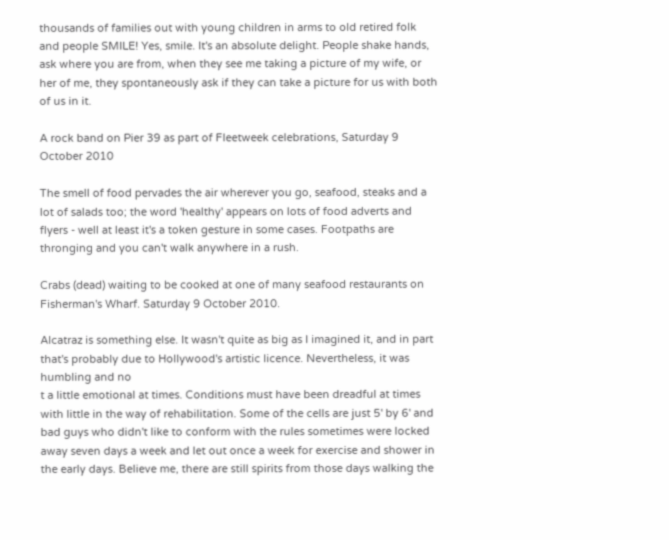thousands of families out with young children in arms to old retired folk and people SMILE! Yes, smile. It's an absolute delight. People shake hands, ask where you are from, when they see me taking a picture of my wife, or her of me, they spontaneously ask if they can take a picture for us with both of us in it.

A rock band on Pier 39 as part of Fleetweek celebrations, Saturday 9 October 2010

The smell of food pervades the air wherever you go, seafood, steaks and a lot of salads too; the word 'healthy' appears on lots of food adverts and flyers - well at least it's a token gesture in some cases. Footpaths are thronging and you can't walk anywhere in a rush.

Crabs (dead) waiting to be cooked at one of many seafood restaurants on Fisherman's Wharf. Saturday 9 October 2010.

Alcatraz is something else. It wasn't quite as big as I imagined it, and in part that's probably due to Hollywood's artistic licence. Nevertheless, it was humbling and no
t a little emotional at times. Conditions must have been dreadful at times with little in the way of rehabilitation. Some of the cells are just 5' by 6' and bad guys who didn't like to conform with the rules sometimes were locked away seven days a week and let out once a week for exercise and shower in the early days. Believe me, there are still spirits from those days walking the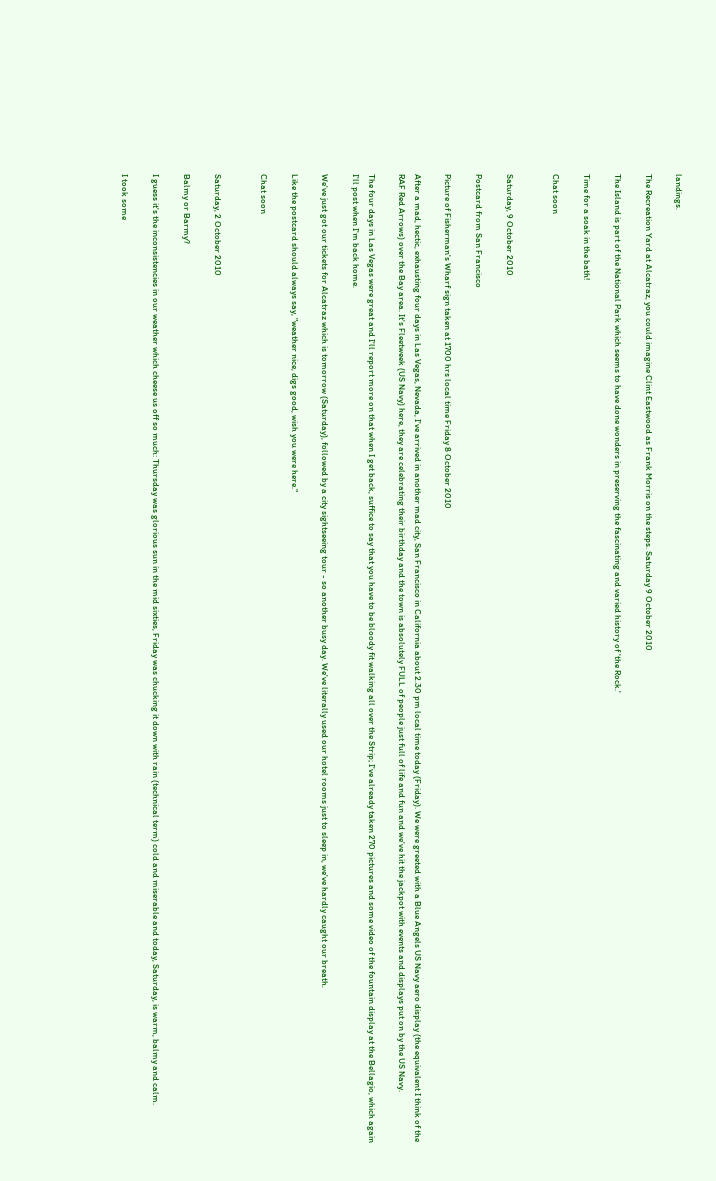landings.

The Recreation Yard at Alcatraz, you could imagine Clint Eastwood as Frank Morris on the steps. Saturday 9 October 2010

The Island is part of the National Park which seems to have done wonders in preserving the fascinating and varied history of 'the Rock.'

Time for a soak in the bath!

Chat soon


Saturday, 9 October 2010

Postcard from San Francisco

Picture of Fisherman's Wharf sign taken at 1700 hrs local time Friday 8 October 2010

After a mad, hectic, exhausting four days in Las Vegas, Nevada, I've arrived in another mad city, San Francisco in California about 2.30 pm local time today (Friday). We were greeted with a Blue Angels US Navy aero display (the equivalent I think of the RAF Red Arrows) over the Bay area. It's Fleetweek (US Navy) here, they are celebrating their birthday and the town is absolutely FULL of people just full of life and fun and we've hit the jackpot with events and displays put on by the US Navy.

The four days in Las Vegas were great and I'll report more on that when I get back, suffice to say that you have to be bloody fit walking all over the Strip; I've already taken 270 pictures and some video of the fountain display at the Bellagio, which again I'll post when I'm back home.

We've just got our tickets for Alcatraz which is tomorrow (Saturday), followed by a city sightseeing tour - so another busy day. We've literally used our hotel rooms just to sleep in, we've hardly caught our breath.

Like the postcard should always say, "weather nice, digs good, wish you were here."

Chat soon


Saturday, 2 October 2010

Balmy or Barmy?

I guess it's the inconsistencies in our weather which cheese us off so much: Thursday was glorious sun in the mid sixties, Friday was chucking it down with rain (technical term) cold and miserable and today, Saturday, is warm, balmy and calm.

I took some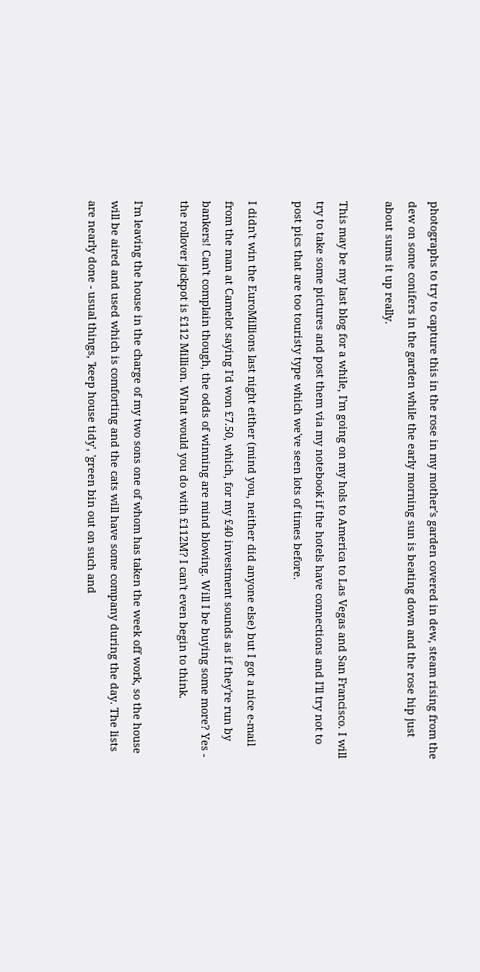photographs to try to capture this in the rose in my mother's garden covered in dew, steam rising from the dew on some conifers in the garden while the early morning sun is beating down and the rose hip just about sums it up really.

This may be my last blog for a while, I'm going on my hols to America to Las Vegas and San Francisco. I will try to take some pictures and post them via my notebook if the hotels have connections and I'll try not to post pics that are too touristy type which we've seen lots of times before.

I didn't win the EuroMillions last night either (mind you, neither did anyone else) but I got a nice e-mail from the man at Camelot saying I'd won £7.50, which, for my £40 investment sounds as if they're run by bankers! Can't complain though, the odds of winning are mind blowing. Will I be buying some more? Yes - the rollover jackpot is £112 Million. What would you do with £112M? I can't even begin to think.

I'm leaving the house in the charge of my two sons one of whom has taken the week off work, so the house will be aired and used which is comforting and the cats will have some company during the day. The lists are nearly done - usual things, 'keep house tidy', 'green bin out on such and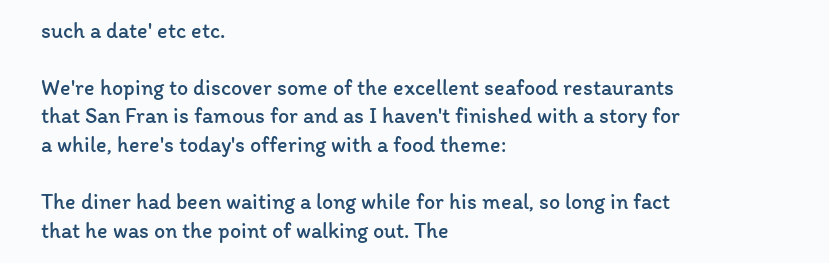such a date' etc etc.

We're hoping to discover some of the excellent seafood restaurants that San Fran is famous for and as I haven't finished with a story for a while, here's today's offering with a food theme:

The diner had been waiting a long while for his meal, so long in fact that he was on the point of walking out. The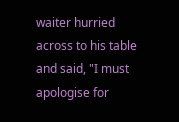waiter hurried across to his table and said, "I must apologise for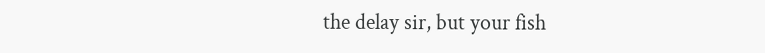the delay sir, but your fish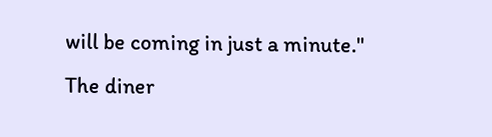will be coming in just a minute."
The diner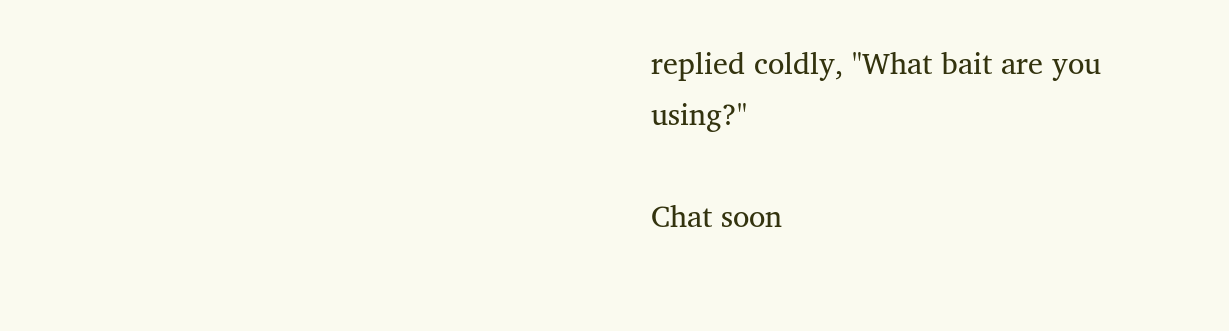replied coldly, "What bait are you using?"

Chat soon